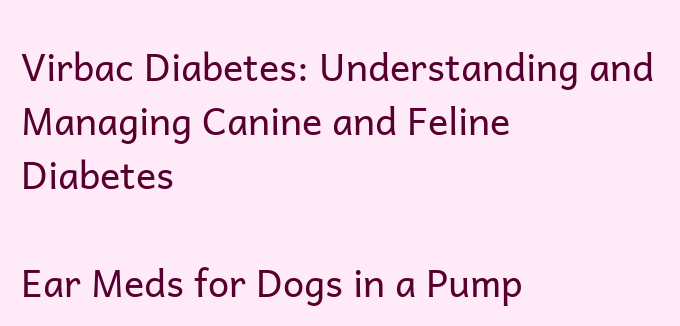Virbac Diabetes: Understanding and Managing Canine and Feline Diabetes

Ear Meds for Dogs in a Pump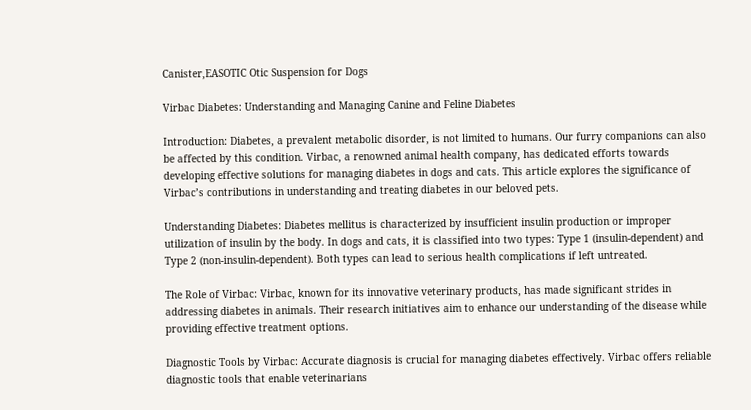Canister,EASOTIC Otic Suspension for Dogs

Virbac Diabetes: Understanding and Managing Canine and Feline Diabetes

Introduction: Diabetes, a prevalent metabolic disorder, is not limited to humans. Our furry companions can also be affected by this condition. Virbac, a renowned animal health company, has dedicated efforts towards developing effective solutions for managing diabetes in dogs and cats. This article explores the significance of Virbac’s contributions in understanding and treating diabetes in our beloved pets.

Understanding Diabetes: Diabetes mellitus is characterized by insufficient insulin production or improper utilization of insulin by the body. In dogs and cats, it is classified into two types: Type 1 (insulin-dependent) and Type 2 (non-insulin-dependent). Both types can lead to serious health complications if left untreated.

The Role of Virbac: Virbac, known for its innovative veterinary products, has made significant strides in addressing diabetes in animals. Their research initiatives aim to enhance our understanding of the disease while providing effective treatment options.

Diagnostic Tools by Virbac: Accurate diagnosis is crucial for managing diabetes effectively. Virbac offers reliable diagnostic tools that enable veterinarians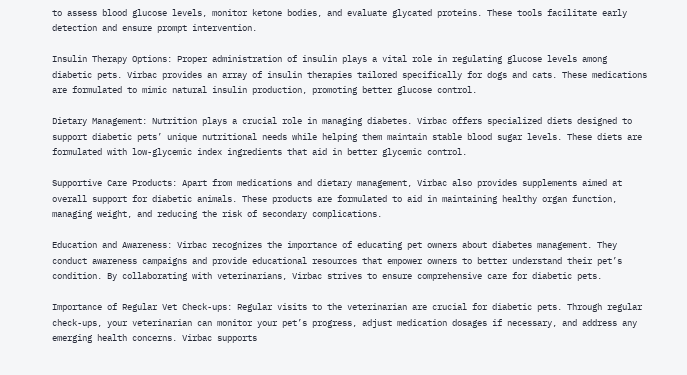to assess blood glucose levels, monitor ketone bodies, and evaluate glycated proteins. These tools facilitate early detection and ensure prompt intervention.

Insulin Therapy Options: Proper administration of insulin plays a vital role in regulating glucose levels among diabetic pets. Virbac provides an array of insulin therapies tailored specifically for dogs and cats. These medications are formulated to mimic natural insulin production, promoting better glucose control.

Dietary Management: Nutrition plays a crucial role in managing diabetes. Virbac offers specialized diets designed to support diabetic pets’ unique nutritional needs while helping them maintain stable blood sugar levels. These diets are formulated with low-glycemic index ingredients that aid in better glycemic control.

Supportive Care Products: Apart from medications and dietary management, Virbac also provides supplements aimed at overall support for diabetic animals. These products are formulated to aid in maintaining healthy organ function, managing weight, and reducing the risk of secondary complications.

Education and Awareness: Virbac recognizes the importance of educating pet owners about diabetes management. They conduct awareness campaigns and provide educational resources that empower owners to better understand their pet’s condition. By collaborating with veterinarians, Virbac strives to ensure comprehensive care for diabetic pets.

Importance of Regular Vet Check-ups: Regular visits to the veterinarian are crucial for diabetic pets. Through regular check-ups, your veterinarian can monitor your pet’s progress, adjust medication dosages if necessary, and address any emerging health concerns. Virbac supports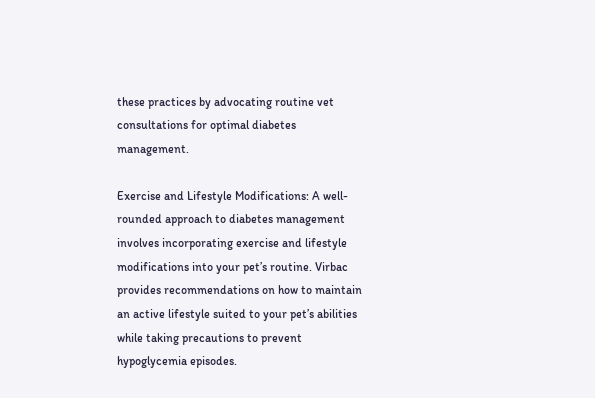these practices by advocating routine vet consultations for optimal diabetes management.

Exercise and Lifestyle Modifications: A well-rounded approach to diabetes management involves incorporating exercise and lifestyle modifications into your pet’s routine. Virbac provides recommendations on how to maintain an active lifestyle suited to your pet’s abilities while taking precautions to prevent hypoglycemia episodes.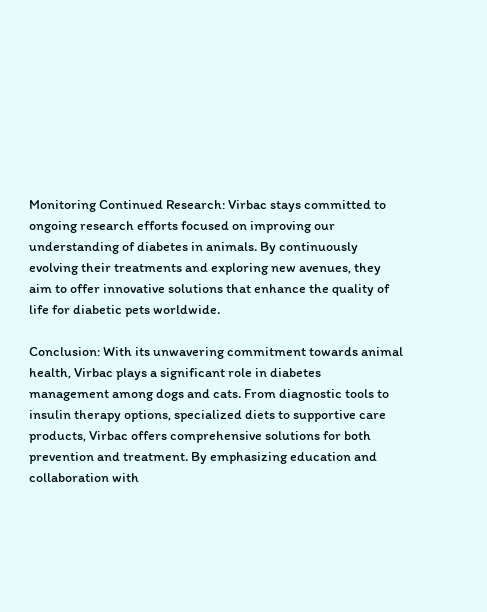Monitoring Continued Research: Virbac stays committed to ongoing research efforts focused on improving our understanding of diabetes in animals. By continuously evolving their treatments and exploring new avenues, they aim to offer innovative solutions that enhance the quality of life for diabetic pets worldwide.

Conclusion: With its unwavering commitment towards animal health, Virbac plays a significant role in diabetes management among dogs and cats. From diagnostic tools to insulin therapy options, specialized diets to supportive care products, Virbac offers comprehensive solutions for both prevention and treatment. By emphasizing education and collaboration with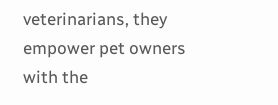veterinarians, they empower pet owners with the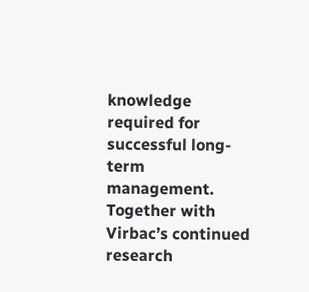knowledge required for successful long-term management. Together with Virbac’s continued research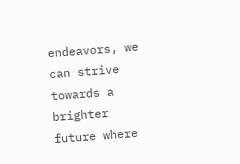endeavors, we can strive towards a brighter future where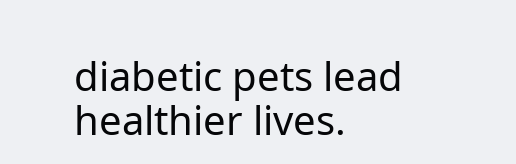diabetic pets lead healthier lives.